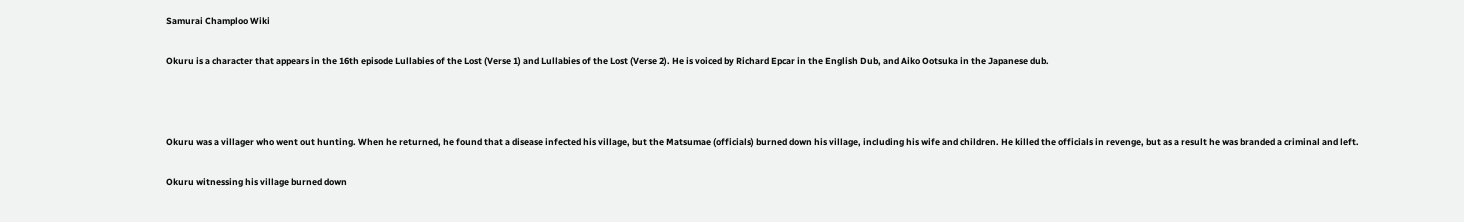Samurai Champloo Wiki

Okuru is a character that appears in the 16th episode Lullabies of the Lost (Verse 1) and Lullabies of the Lost (Verse 2). He is voiced by Richard Epcar in the English Dub, and Aiko Ootsuka in the Japanese dub.



Okuru was a villager who went out hunting. When he returned, he found that a disease infected his village, but the Matsumae (officials) burned down his village, including his wife and children. He killed the officials in revenge, but as a result he was branded a criminal and left.

Okuru witnessing his village burned down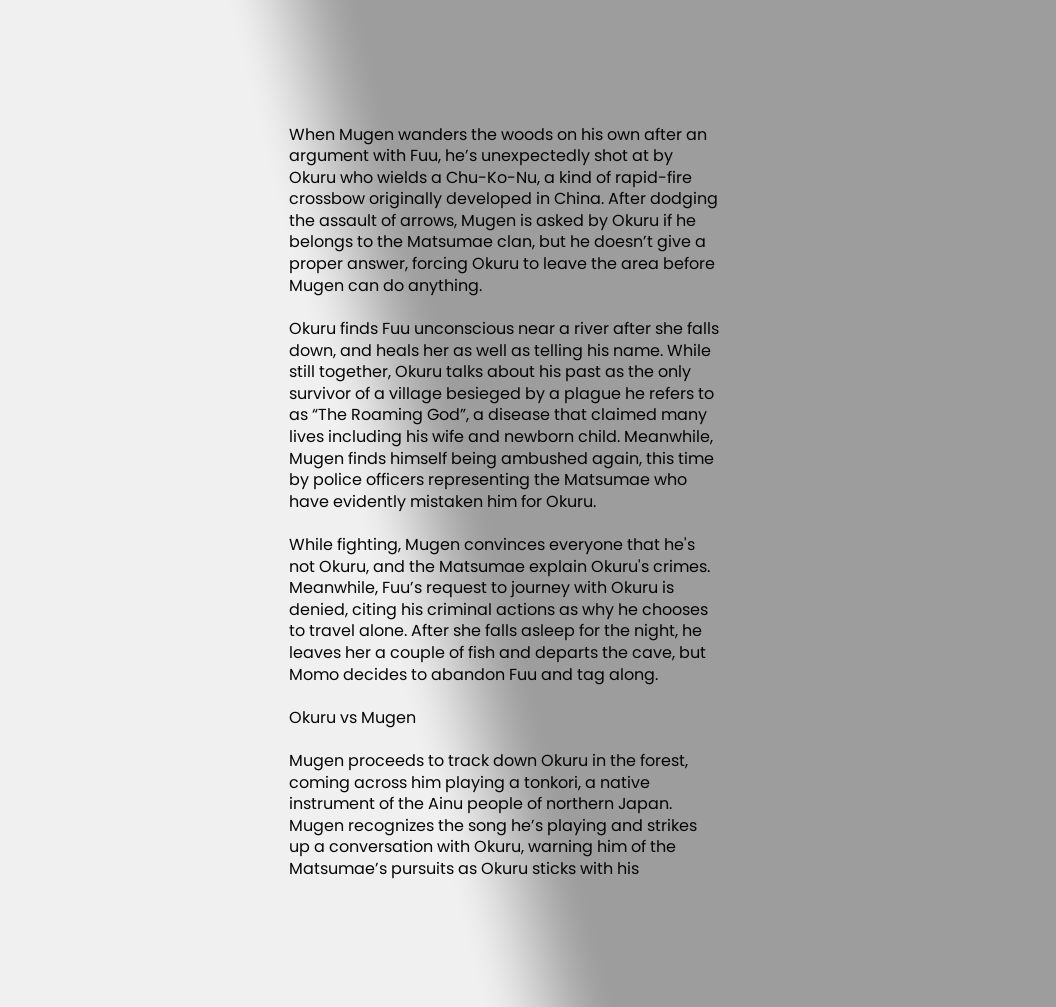When Mugen wanders the woods on his own after an argument with Fuu, he’s unexpectedly shot at by Okuru who wields a Chu-Ko-Nu, a kind of rapid-fire crossbow originally developed in China. After dodging the assault of arrows, Mugen is asked by Okuru if he belongs to the Matsumae clan, but he doesn’t give a proper answer, forcing Okuru to leave the area before Mugen can do anything.

Okuru finds Fuu unconscious near a river after she falls down, and heals her as well as telling his name. While still together, Okuru talks about his past as the only survivor of a village besieged by a plague he refers to as “The Roaming God”, a disease that claimed many lives including his wife and newborn child. Meanwhile, Mugen finds himself being ambushed again, this time by police officers representing the Matsumae who have evidently mistaken him for Okuru.

While fighting, Mugen convinces everyone that he's not Okuru, and the Matsumae explain Okuru's crimes. Meanwhile, Fuu’s request to journey with Okuru is denied, citing his criminal actions as why he chooses to travel alone. After she falls asleep for the night, he leaves her a couple of fish and departs the cave, but Momo decides to abandon Fuu and tag along.

Okuru vs Mugen

Mugen proceeds to track down Okuru in the forest, coming across him playing a tonkori, a native instrument of the Ainu people of northern Japan. Mugen recognizes the song he’s playing and strikes up a conversation with Okuru, warning him of the Matsumae’s pursuits as Okuru sticks with his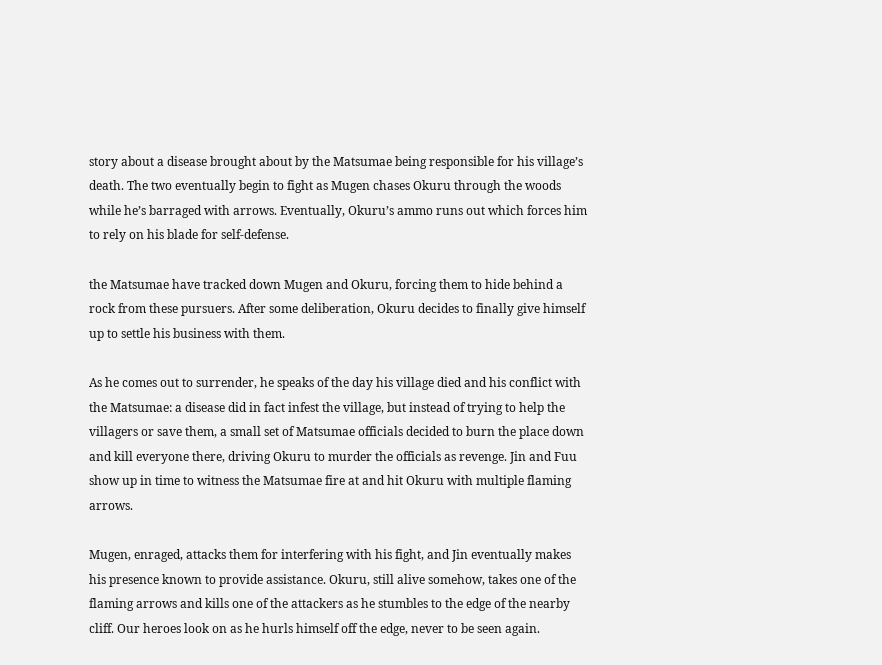story about a disease brought about by the Matsumae being responsible for his village’s death. The two eventually begin to fight as Mugen chases Okuru through the woods while he’s barraged with arrows. Eventually, Okuru’s ammo runs out which forces him to rely on his blade for self-defense.

the Matsumae have tracked down Mugen and Okuru, forcing them to hide behind a rock from these pursuers. After some deliberation, Okuru decides to finally give himself up to settle his business with them.

As he comes out to surrender, he speaks of the day his village died and his conflict with the Matsumae: a disease did in fact infest the village, but instead of trying to help the villagers or save them, a small set of Matsumae officials decided to burn the place down and kill everyone there, driving Okuru to murder the officials as revenge. Jin and Fuu show up in time to witness the Matsumae fire at and hit Okuru with multiple flaming arrows.

Mugen, enraged, attacks them for interfering with his fight, and Jin eventually makes his presence known to provide assistance. Okuru, still alive somehow, takes one of the flaming arrows and kills one of the attackers as he stumbles to the edge of the nearby cliff. Our heroes look on as he hurls himself off the edge, never to be seen again.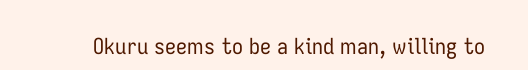Okuru seems to be a kind man, willing to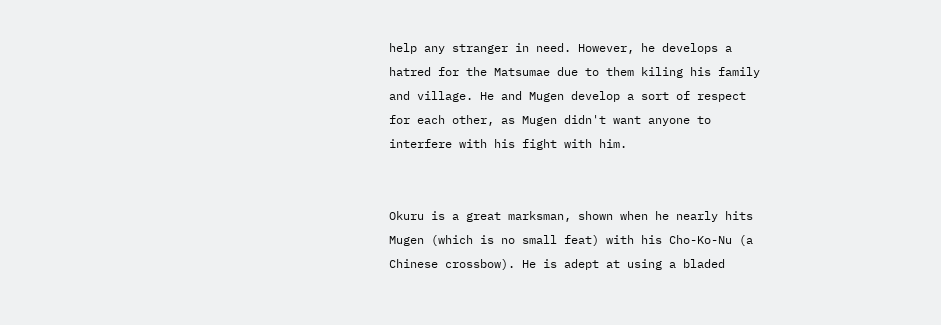help any stranger in need. However, he develops a hatred for the Matsumae due to them kiling his family and village. He and Mugen develop a sort of respect for each other, as Mugen didn't want anyone to interfere with his fight with him.


Okuru is a great marksman, shown when he nearly hits Mugen (which is no small feat) with his Cho-Ko-Nu (a Chinese crossbow). He is adept at using a bladed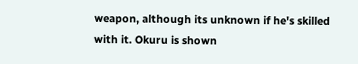weapon, although its unknown if he's skilled with it. Okuru is shown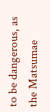to be dangerous, as the Matsumae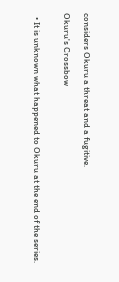considers Okuru a threat and a fugitive.

Okuru's Crossbow


  • It is unknown what happened to Okuru at the end of the series.